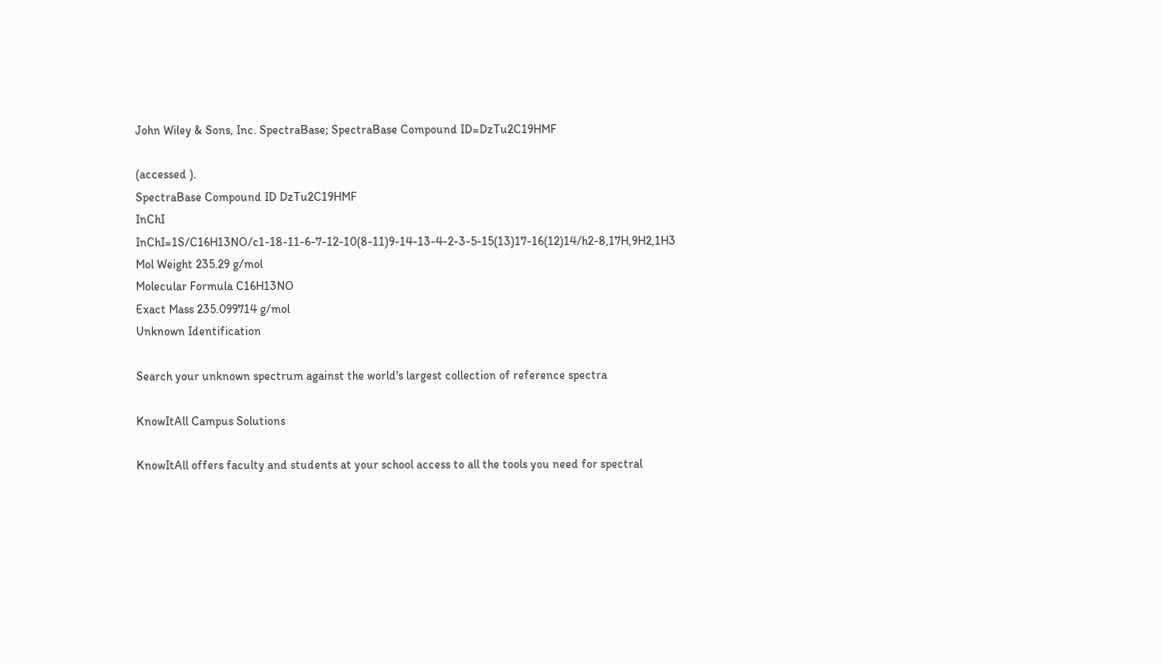John Wiley & Sons, Inc. SpectraBase; SpectraBase Compound ID=DzTu2C19HMF

(accessed ).
SpectraBase Compound ID DzTu2C19HMF
InChI InChI=1S/C16H13NO/c1-18-11-6-7-12-10(8-11)9-14-13-4-2-3-5-15(13)17-16(12)14/h2-8,17H,9H2,1H3
Mol Weight 235.29 g/mol
Molecular Formula C16H13NO
Exact Mass 235.099714 g/mol
Unknown Identification

Search your unknown spectrum against the world's largest collection of reference spectra

KnowItAll Campus Solutions

KnowItAll offers faculty and students at your school access to all the tools you need for spectral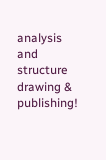analysis and structure drawing & publishing!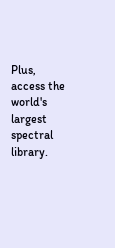Plus, access the world's largest spectral library.